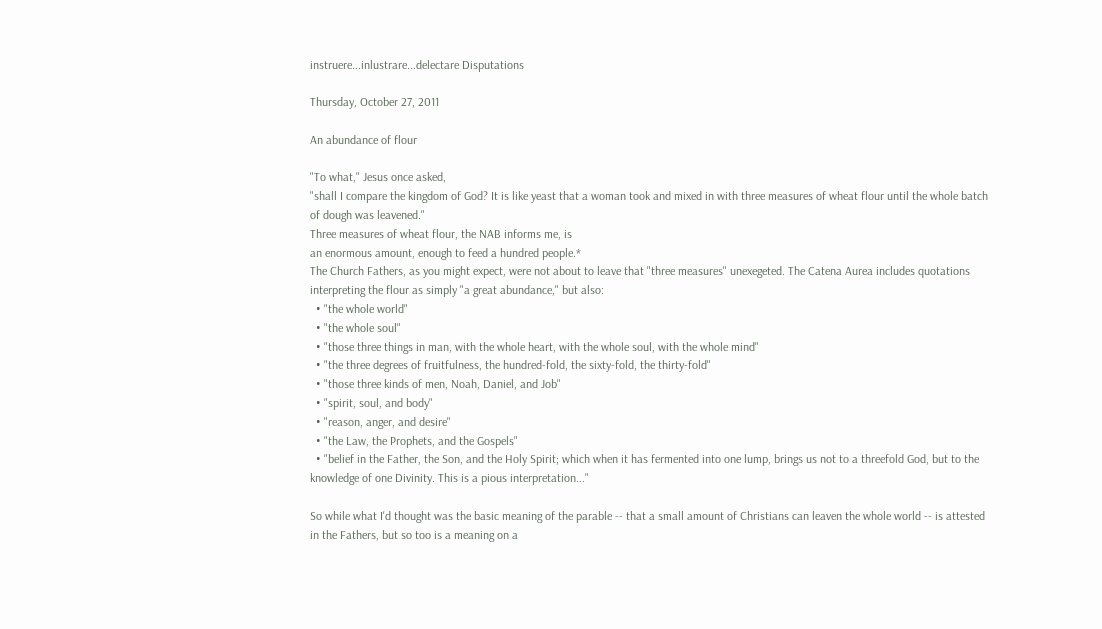instruere...inlustrare...delectare Disputations

Thursday, October 27, 2011

An abundance of flour

"To what," Jesus once asked,
"shall I compare the kingdom of God? It is like yeast that a woman took and mixed in with three measures of wheat flour until the whole batch of dough was leavened."
Three measures of wheat flour, the NAB informs me, is
an enormous amount, enough to feed a hundred people.*
The Church Fathers, as you might expect, were not about to leave that "three measures" unexegeted. The Catena Aurea includes quotations interpreting the flour as simply "a great abundance," but also:
  • "the whole world"
  • "the whole soul"
  • "those three things in man, with the whole heart, with the whole soul, with the whole mind"
  • "the three degrees of fruitfulness, the hundred-fold, the sixty-fold, the thirty-fold"
  • "those three kinds of men, Noah, Daniel, and Job"
  • "spirit, soul, and body"
  • "reason, anger, and desire"
  • "the Law, the Prophets, and the Gospels"
  • "belief in the Father, the Son, and the Holy Spirit; which when it has fermented into one lump, brings us not to a threefold God, but to the knowledge of one Divinity. This is a pious interpretation..."

So while what I'd thought was the basic meaning of the parable -- that a small amount of Christians can leaven the whole world -- is attested in the Fathers, but so too is a meaning on a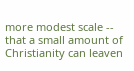more modest scale -- that a small amount of Christianity can leaven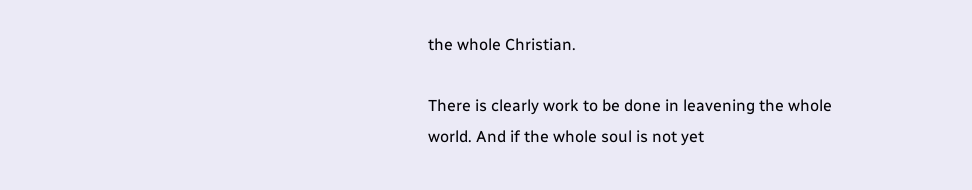the whole Christian.

There is clearly work to be done in leavening the whole world. And if the whole soul is not yet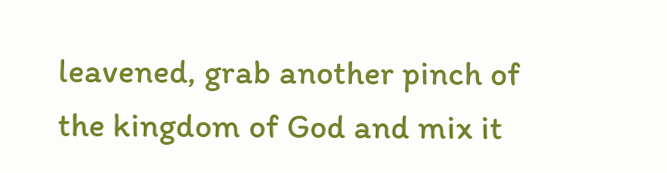leavened, grab another pinch of the kingdom of God and mix it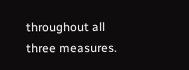throughout all three measures.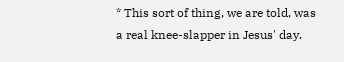* This sort of thing, we are told, was a real knee-slapper in Jesus' day.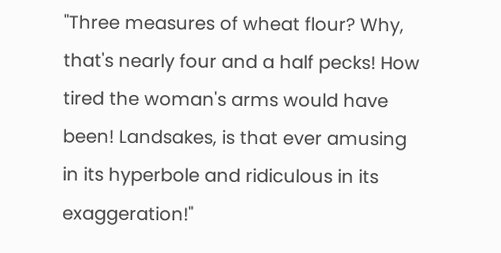"Three measures of wheat flour? Why, that's nearly four and a half pecks! How tired the woman's arms would have been! Landsakes, is that ever amusing in its hyperbole and ridiculous in its exaggeration!"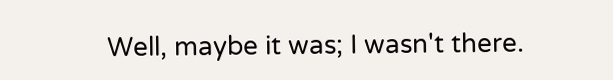Well, maybe it was; I wasn't there.